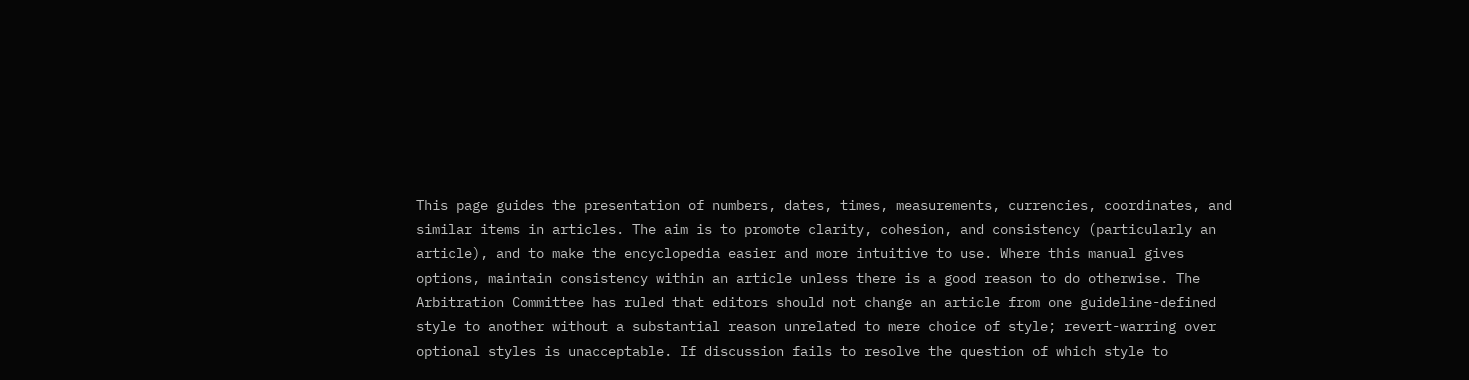This page guides the presentation of numbers, dates, times, measurements, currencies, coordinates, and similar items in articles. The aim is to promote clarity, cohesion, and consistency (particularly an article), and to make the encyclopedia easier and more intuitive to use. Where this manual gives options, maintain consistency within an article unless there is a good reason to do otherwise. The Arbitration Committee has ruled that editors should not change an article from one guideline-defined style to another without a substantial reason unrelated to mere choice of style; revert-warring over optional styles is unacceptable. If discussion fails to resolve the question of which style to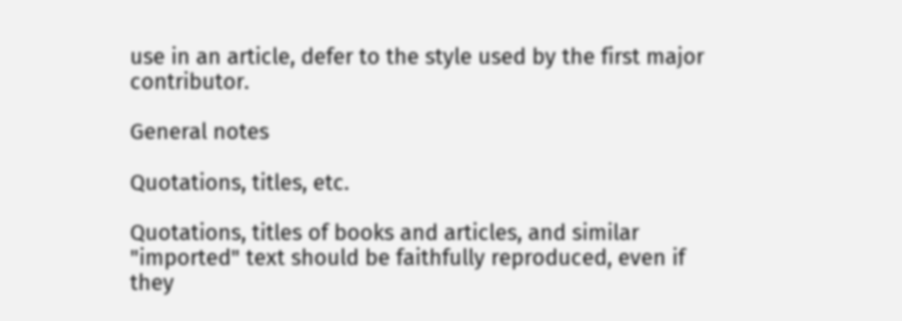use in an article, defer to the style used by the first major contributor.

General notes

Quotations, titles, etc.

Quotations, titles of books and articles, and similar "imported" text should be faithfully reproduced, even if they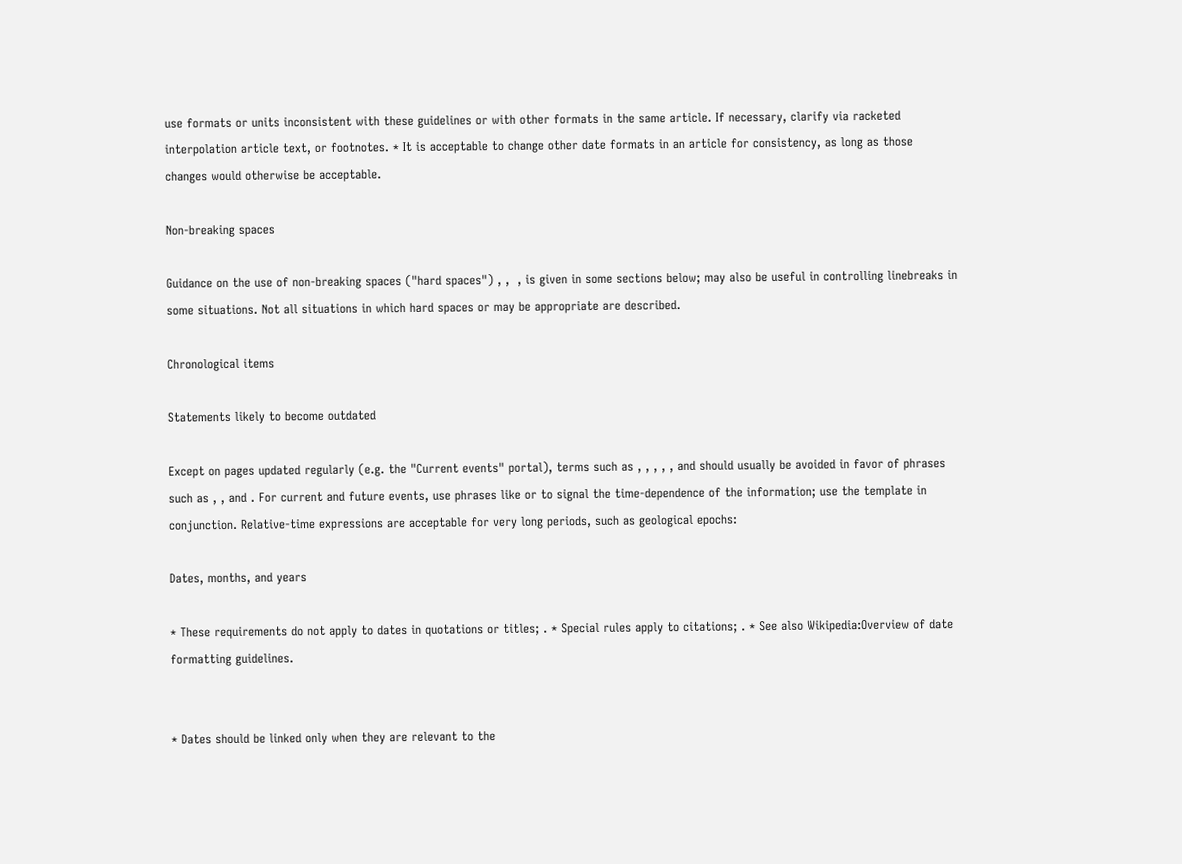use formats or units inconsistent with these guidelines or with other formats in the same article. If necessary, clarify via racketed interpolation article text, or footnotes. * It is acceptable to change other date formats in an article for consistency, as long as those changes would otherwise be acceptable.

Non-breaking spaces

Guidance on the use of non-breaking spaces ("hard spaces") , ,  , is given in some sections below; may also be useful in controlling linebreaks in some situations. Not all situations in which hard spaces or may be appropriate are described.

Chronological items

Statements likely to become outdated

Except on pages updated regularly (e.g. the "Current events" portal), terms such as , , , , , and should usually be avoided in favor of phrases such as , , and . For current and future events, use phrases like or to signal the time-dependence of the information; use the template in conjunction. Relative-time expressions are acceptable for very long periods, such as geological epochs:

Dates, months, and years

* These requirements do not apply to dates in quotations or titles; . * Special rules apply to citations; . * See also Wikipedia:Overview of date formatting guidelines.


* Dates should be linked only when they are relevant to the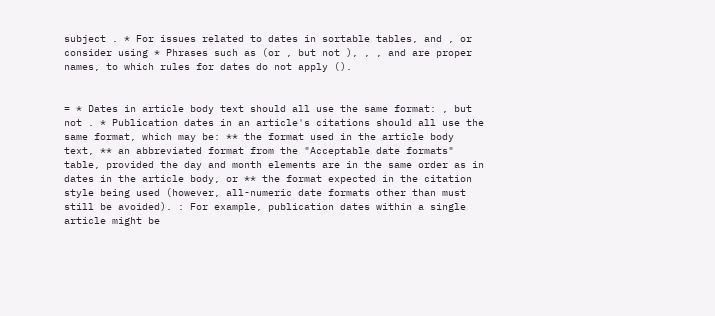subject . * For issues related to dates in sortable tables, and , or consider using * Phrases such as (or , but not ), , , and are proper names, to which rules for dates do not apply ().


= * Dates in article body text should all use the same format: , but not . * Publication dates in an article's citations should all use the same format, which may be: ** the format used in the article body text, ** an abbreviated format from the "Acceptable date formats" table, provided the day and month elements are in the same order as in dates in the article body, or ** the format expected in the citation style being used (however, all-numeric date formats other than must still be avoided). : For example, publication dates within a single article might be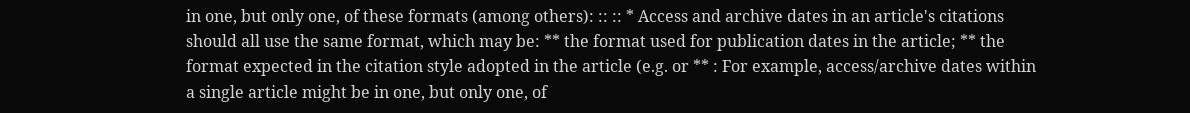in one, but only one, of these formats (among others): :: :: * Access and archive dates in an article's citations should all use the same format, which may be: ** the format used for publication dates in the article; ** the format expected in the citation style adopted in the article (e.g. or ** : For example, access/archive dates within a single article might be in one, but only one, of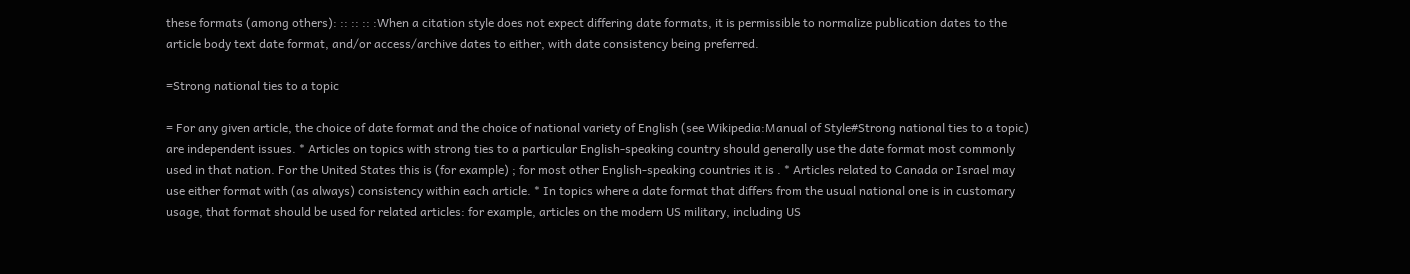these formats (among others): :: :: :: :When a citation style does not expect differing date formats, it is permissible to normalize publication dates to the article body text date format, and/or access/archive dates to either, with date consistency being preferred.

=Strong national ties to a topic

= For any given article, the choice of date format and the choice of national variety of English (see Wikipedia:Manual of Style#Strong national ties to a topic) are independent issues. * Articles on topics with strong ties to a particular English-speaking country should generally use the date format most commonly used in that nation. For the United States this is (for example) ; for most other English-speaking countries it is . * Articles related to Canada or Israel may use either format with (as always) consistency within each article. * In topics where a date format that differs from the usual national one is in customary usage, that format should be used for related articles: for example, articles on the modern US military, including US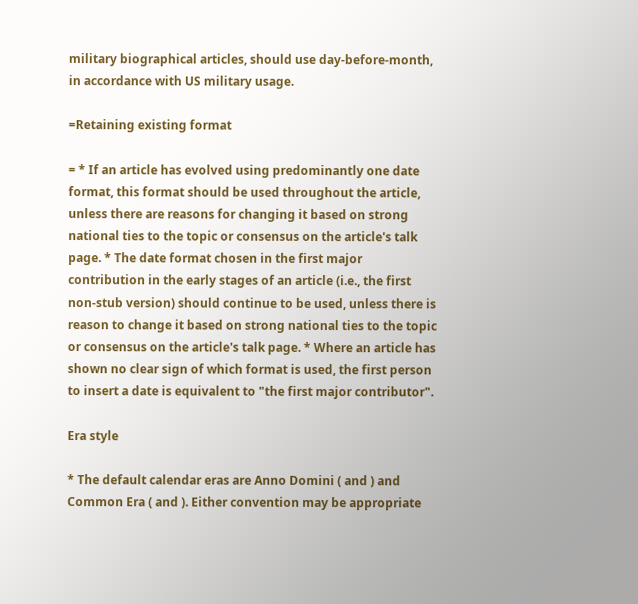military biographical articles, should use day-before-month, in accordance with US military usage.

=Retaining existing format

= * If an article has evolved using predominantly one date format, this format should be used throughout the article, unless there are reasons for changing it based on strong national ties to the topic or consensus on the article's talk page. * The date format chosen in the first major contribution in the early stages of an article (i.e., the first non-stub version) should continue to be used, unless there is reason to change it based on strong national ties to the topic or consensus on the article's talk page. * Where an article has shown no clear sign of which format is used, the first person to insert a date is equivalent to "the first major contributor".

Era style

* The default calendar eras are Anno Domini ( and ) and Common Era ( and ). Either convention may be appropriate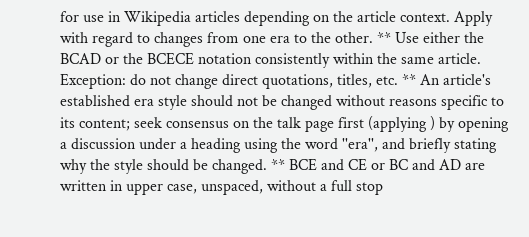for use in Wikipedia articles depending on the article context. Apply with regard to changes from one era to the other. ** Use either the BCAD or the BCECE notation consistently within the same article. Exception: do not change direct quotations, titles, etc. ** An article's established era style should not be changed without reasons specific to its content; seek consensus on the talk page first (applying ) by opening a discussion under a heading using the word ''era'', and briefly stating why the style should be changed. ** BCE and CE or BC and AD are written in upper case, unspaced, without a full stop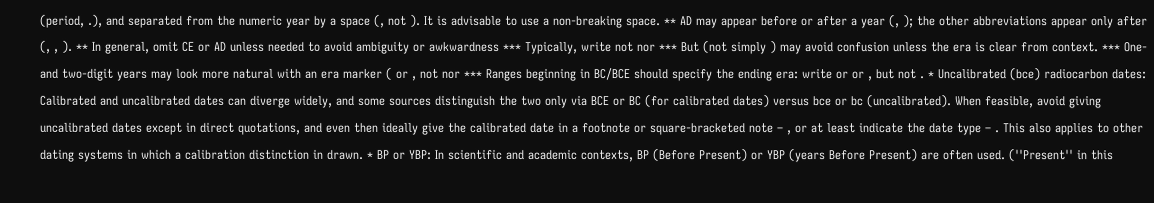(period, .), and separated from the numeric year by a space (, not ). It is advisable to use a non-breaking space. ** AD may appear before or after a year (, ); the other abbreviations appear only after (, , ). ** In general, omit CE or AD unless needed to avoid ambiguity or awkwardness *** Typically, write not nor *** But (not simply ) may avoid confusion unless the era is clear from context. *** One- and two-digit years may look more natural with an era marker ( or , not nor *** Ranges beginning in BC/BCE should specify the ending era: write or or , but not . * Uncalibrated (bce) radiocarbon dates: Calibrated and uncalibrated dates can diverge widely, and some sources distinguish the two only via BCE or BC (for calibrated dates) versus bce or bc (uncalibrated). When feasible, avoid giving uncalibrated dates except in direct quotations, and even then ideally give the calibrated date in a footnote or square-bracketed note – , or at least indicate the date type – . This also applies to other dating systems in which a calibration distinction in drawn. * BP or YBP: In scientific and academic contexts, BP (Before Present) or YBP (years Before Present) are often used. (''Present'' in this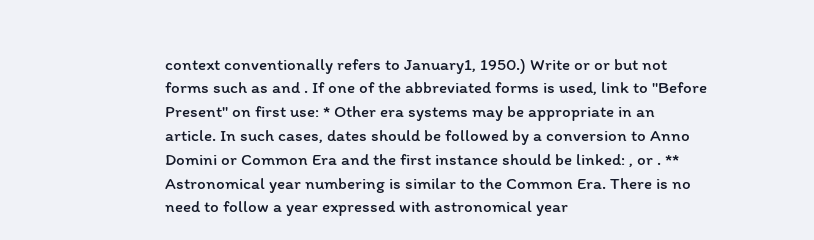context conventionally refers to January1, 1950.) Write or or but not forms such as and . If one of the abbreviated forms is used, link to ''Before Present'' on first use: * Other era systems may be appropriate in an article. In such cases, dates should be followed by a conversion to Anno Domini or Common Era and the first instance should be linked: , or . ** Astronomical year numbering is similar to the Common Era. There is no need to follow a year expressed with astronomical year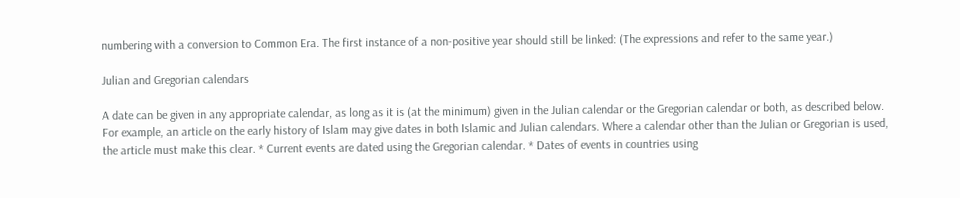numbering with a conversion to Common Era. The first instance of a non-positive year should still be linked: (The expressions and refer to the same year.)

Julian and Gregorian calendars

A date can be given in any appropriate calendar, as long as it is (at the minimum) given in the Julian calendar or the Gregorian calendar or both, as described below. For example, an article on the early history of Islam may give dates in both Islamic and Julian calendars. Where a calendar other than the Julian or Gregorian is used, the article must make this clear. * Current events are dated using the Gregorian calendar. * Dates of events in countries using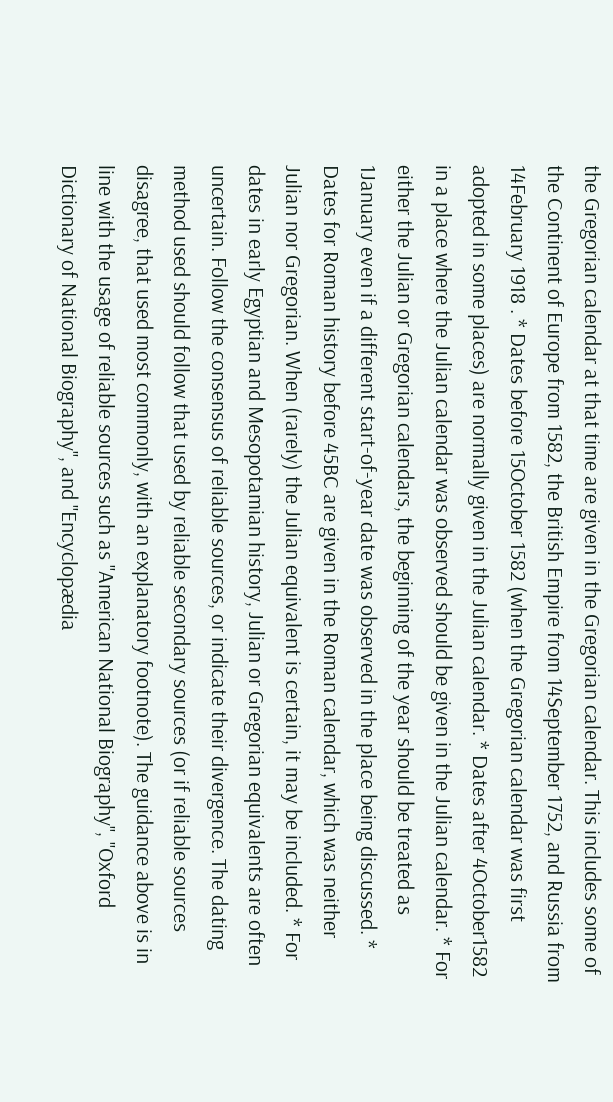the Gregorian calendar at that time are given in the Gregorian calendar. This includes some of the Continent of Europe from 1582, the British Empire from 14September 1752, and Russia from 14February 1918 . * Dates before 15October 1582 (when the Gregorian calendar was first adopted in some places) are normally given in the Julian calendar. * Dates after 4October1582 in a place where the Julian calendar was observed should be given in the Julian calendar. * For either the Julian or Gregorian calendars, the beginning of the year should be treated as 1January even if a different start-of-year date was observed in the place being discussed. * Dates for Roman history before 45BC are given in the Roman calendar, which was neither Julian nor Gregorian. When (rarely) the Julian equivalent is certain, it may be included. * For dates in early Egyptian and Mesopotamian history, Julian or Gregorian equivalents are often uncertain. Follow the consensus of reliable sources, or indicate their divergence. The dating method used should follow that used by reliable secondary sources (or if reliable sources disagree, that used most commonly, with an explanatory footnote). The guidance above is in line with the usage of reliable sources such as ''American National Biography'', ''Oxford Dictionary of National Biography'', and ''Encyclopædia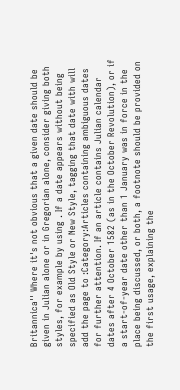Britannica'' Where it's not obvious that a given date should be given in Julian alone or in Gregorian alone, consider giving both styles, for example by using . If a date appears without being specified as Old Style or New Style, tagging that date with will add the page to :Category:Articles containing ambiguous dates for further attention. If an article contains Julian calendar dates after 4 October 1582 (as in the October Revolution), or if a start-of-year date other than 1 January was in force in the place being discussed, or both, a footnote should be provided on the first usage, explaining the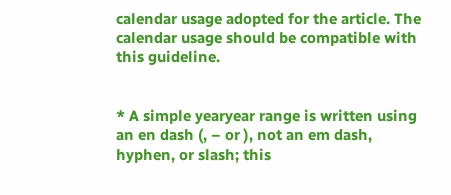calendar usage adopted for the article. The calendar usage should be compatible with this guideline.


* A simple yearyear range is written using an en dash (, – or ), not an em dash, hyphen, or slash; this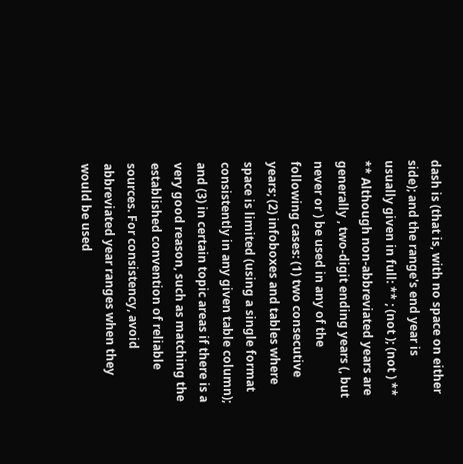dash is (that is, with no space on either side); and the range's end year is usually given in full: ** ; (not ); (not ) ** ** Although non-abbreviated years are generally , two-digit ending years (, but never or ) be used in any of the following cases: (1) two consecutive years; (2) infoboxes and tables where space is limited (using a single format consistently in any given table column); and (3) in certain topic areas if there is a very good reason, such as matching the established convention of reliable sources. For consistency, avoid abbreviated year ranges when they would be used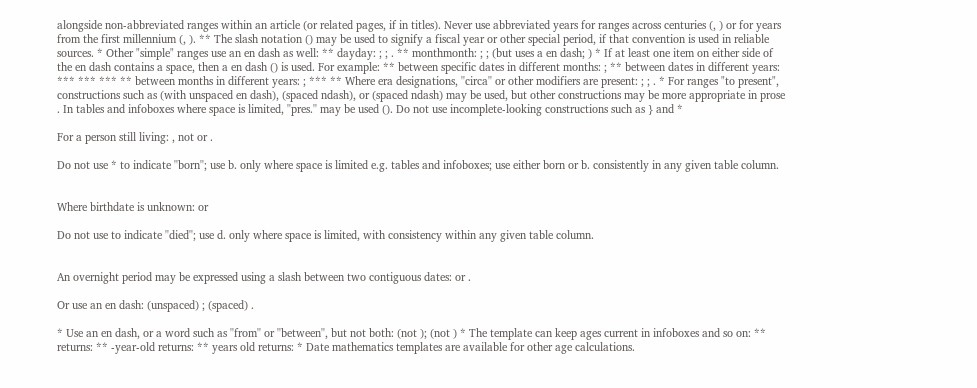alongside non-abbreviated ranges within an article (or related pages, if in titles). Never use abbreviated years for ranges across centuries (, ) or for years from the first millennium (, ). ** The slash notation () may be used to signify a fiscal year or other special period, if that convention is used in reliable sources. * Other "simple" ranges use an en dash as well: ** dayday: ; ; . ** monthmonth: ; ; (but uses a en dash; ) * If at least one item on either side of the en dash contains a space, then a en dash () is used. For example: ** between specific dates in different months: ; ** between dates in different years: *** *** *** ** between months in different years: ; *** ** Where era designations, ''circa'' or other modifiers are present: ; ; . * For ranges "to present", constructions such as (with unspaced en dash), (spaced ndash), or (spaced ndash) may be used, but other constructions may be more appropriate in prose . In tables and infoboxes where space is limited, ''pres.'' may be used (). Do not use incomplete-looking constructions such as } and *

For a person still living: , not or .

Do not use * to indicate ''born''; use b. only where space is limited e.g. tables and infoboxes; use either born or b. consistently in any given table column.


Where birthdate is unknown: or

Do not use to indicate ''died''; use d. only where space is limited, with consistency within any given table column.


An overnight period may be expressed using a slash between two contiguous dates: or .

Or use an en dash: (unspaced) ; (spaced) .

* Use an en dash, or a word such as ''from'' or ''between'', but not both: (not ); (not ) * The template can keep ages current in infoboxes and so on: ** returns: ** -year-old returns: ** years old returns: * Date mathematics templates are available for other age calculations.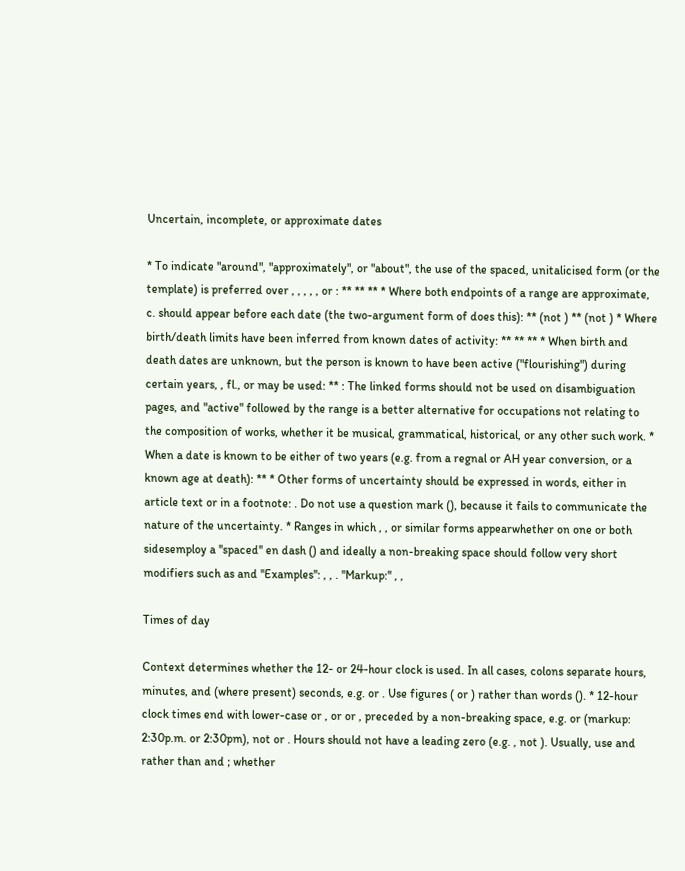Uncertain, incomplete, or approximate dates

* To indicate "around", "approximately", or "about", the use of the spaced, unitalicised form (or the template) is preferred over , , , , , or : ** ** ** * Where both endpoints of a range are approximate, c. should appear before each date (the two-argument form of does this): ** (not ) ** (not ) * Where birth/death limits have been inferred from known dates of activity: ** ** ** * When birth and death dates are unknown, but the person is known to have been active ("flourishing") during certain years, , fl., or may be used: ** : The linked forms should not be used on disambiguation pages, and "active" followed by the range is a better alternative for occupations not relating to the composition of works, whether it be musical, grammatical, historical, or any other such work. * When a date is known to be either of two years (e.g. from a regnal or AH year conversion, or a known age at death): ** * Other forms of uncertainty should be expressed in words, either in article text or in a footnote: . Do not use a question mark (), because it fails to communicate the nature of the uncertainty. * Ranges in which , , or similar forms appearwhether on one or both sidesemploy a ''spaced'' en dash () and ideally a non-breaking space should follow very short modifiers such as and ''Examples'': , , . ''Markup:'' , ,

Times of day

Context determines whether the 12- or 24-hour clock is used. In all cases, colons separate hours, minutes, and (where present) seconds, e.g. or . Use figures ( or ) rather than words (). * 12-hour clock times end with lower-case or , or or , preceded by a non-breaking space, e.g. or (markup: 2:30p.m. or 2:30pm), not or . Hours should not have a leading zero (e.g. , not ). Usually, use and rather than and ; whether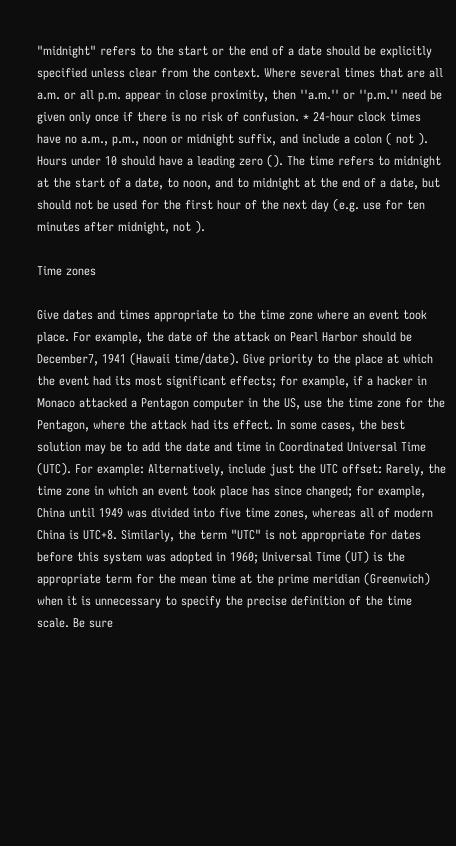"midnight" refers to the start or the end of a date should be explicitly specified unless clear from the context. Where several times that are all a.m. or all p.m. appear in close proximity, then ''a.m.'' or ''p.m.'' need be given only once if there is no risk of confusion. * 24-hour clock times have no a.m., p.m., noon or midnight suffix, and include a colon ( not ). Hours under 10 should have a leading zero (). The time refers to midnight at the start of a date, to noon, and to midnight at the end of a date, but should not be used for the first hour of the next day (e.g. use for ten minutes after midnight, not ).

Time zones

Give dates and times appropriate to the time zone where an event took place. For example, the date of the attack on Pearl Harbor should be December7, 1941 (Hawaii time/date). Give priority to the place at which the event had its most significant effects; for example, if a hacker in Monaco attacked a Pentagon computer in the US, use the time zone for the Pentagon, where the attack had its effect. In some cases, the best solution may be to add the date and time in Coordinated Universal Time (UTC). For example: Alternatively, include just the UTC offset: Rarely, the time zone in which an event took place has since changed; for example, China until 1949 was divided into five time zones, whereas all of modern China is UTC+8. Similarly, the term "UTC" is not appropriate for dates before this system was adopted in 1960; Universal Time (UT) is the appropriate term for the mean time at the prime meridian (Greenwich) when it is unnecessary to specify the precise definition of the time scale. Be sure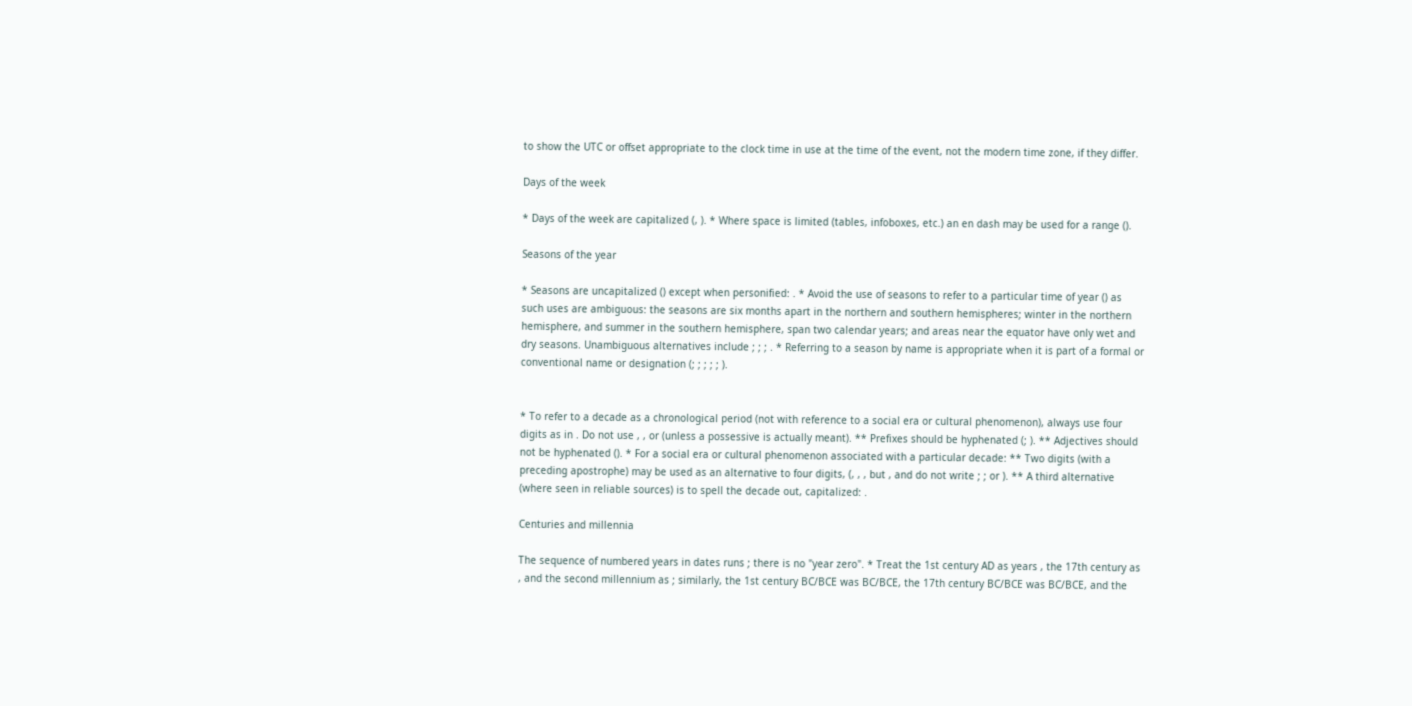to show the UTC or offset appropriate to the clock time in use at the time of the event, not the modern time zone, if they differ.

Days of the week

* Days of the week are capitalized (, ). * Where space is limited (tables, infoboxes, etc.) an en dash may be used for a range ().

Seasons of the year

* Seasons are uncapitalized () except when personified: . * Avoid the use of seasons to refer to a particular time of year () as such uses are ambiguous: the seasons are six months apart in the northern and southern hemispheres; winter in the northern hemisphere, and summer in the southern hemisphere, span two calendar years; and areas near the equator have only wet and dry seasons. Unambiguous alternatives include ; ; ; . * Referring to a season by name is appropriate when it is part of a formal or conventional name or designation (; ; ; ; ; ).


* To refer to a decade as a chronological period (not with reference to a social era or cultural phenomenon), always use four digits as in . Do not use , , or (unless a possessive is actually meant). ** Prefixes should be hyphenated (; ). ** Adjectives should not be hyphenated (). * For a social era or cultural phenomenon associated with a particular decade: ** Two digits (with a preceding apostrophe) may be used as an alternative to four digits, (, , , but , and do not write ; ; or ). ** A third alternative (where seen in reliable sources) is to spell the decade out, capitalized: .

Centuries and millennia

The sequence of numbered years in dates runs ; there is no "year zero". * Treat the 1st century AD as years , the 17th century as , and the second millennium as ; similarly, the 1st century BC/BCE was BC/BCE, the 17th century BC/BCE was BC/BCE, and the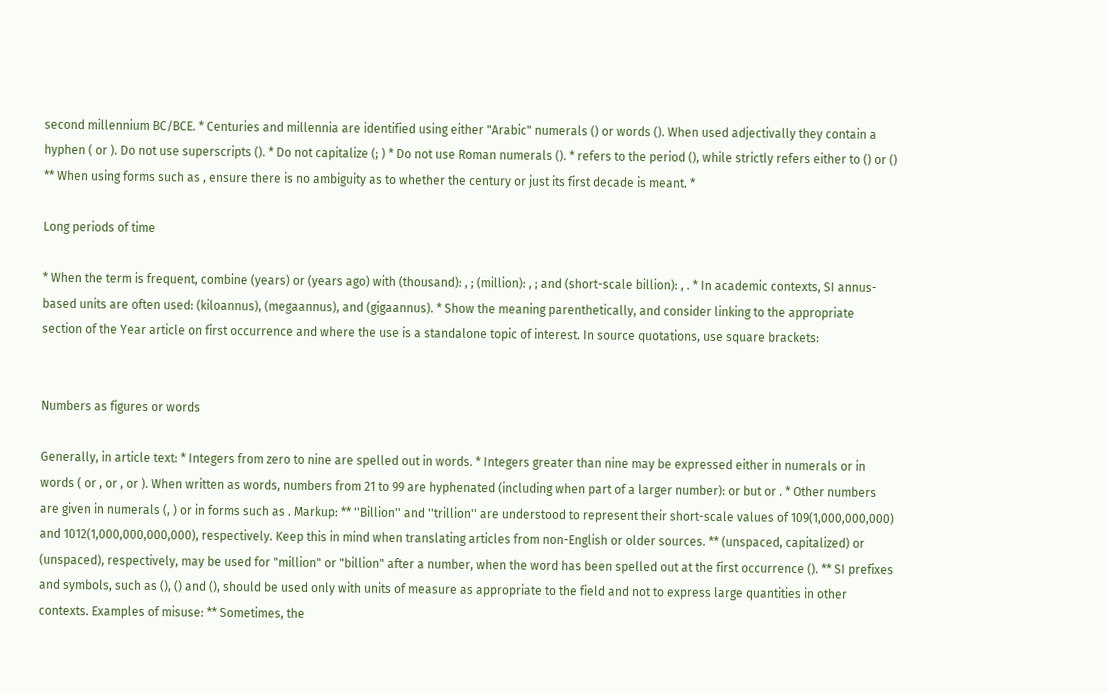second millennium BC/BCE. * Centuries and millennia are identified using either "Arabic" numerals () or words (). When used adjectivally they contain a hyphen ( or ). Do not use superscripts (). * Do not capitalize (; ) * Do not use Roman numerals (). * refers to the period (), while strictly refers either to () or () ** When using forms such as , ensure there is no ambiguity as to whether the century or just its first decade is meant. *

Long periods of time

* When the term is frequent, combine (years) or (years ago) with (thousand): , ; (million): , ; and (short-scale billion): , . * In academic contexts, SI annus-based units are often used: (kiloannus), (megaannus), and (gigaannus). * Show the meaning parenthetically, and consider linking to the appropriate section of the Year article on first occurrence and where the use is a standalone topic of interest. In source quotations, use square brackets:


Numbers as figures or words

Generally, in article text: * Integers from zero to nine are spelled out in words. * Integers greater than nine may be expressed either in numerals or in words ( or , or , or ). When written as words, numbers from 21 to 99 are hyphenated (including when part of a larger number): or but or . * Other numbers are given in numerals (, ) or in forms such as . Markup: ** ''Billion'' and ''trillion'' are understood to represent their short-scale values of 109(1,000,000,000) and 1012(1,000,000,000,000), respectively. Keep this in mind when translating articles from non-English or older sources. ** (unspaced, capitalized) or (unspaced), respectively, may be used for "million" or "billion" after a number, when the word has been spelled out at the first occurrence (). ** SI prefixes and symbols, such as (), () and (), should be used only with units of measure as appropriate to the field and not to express large quantities in other contexts. Examples of misuse: ** Sometimes, the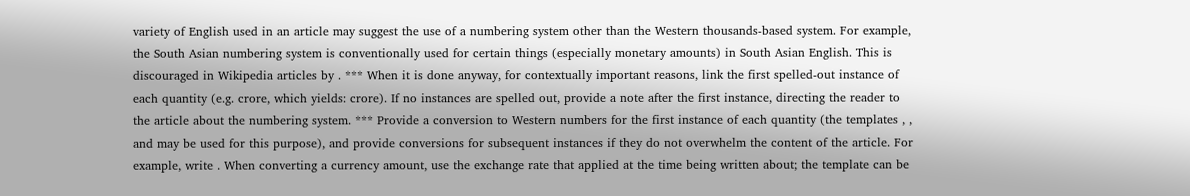variety of English used in an article may suggest the use of a numbering system other than the Western thousands-based system. For example, the South Asian numbering system is conventionally used for certain things (especially monetary amounts) in South Asian English. This is discouraged in Wikipedia articles by . *** When it is done anyway, for contextually important reasons, link the first spelled-out instance of each quantity (e.g. crore, which yields: crore). If no instances are spelled out, provide a note after the first instance, directing the reader to the article about the numbering system. *** Provide a conversion to Western numbers for the first instance of each quantity (the templates , , and may be used for this purpose), and provide conversions for subsequent instances if they do not overwhelm the content of the article. For example, write . When converting a currency amount, use the exchange rate that applied at the time being written about; the template can be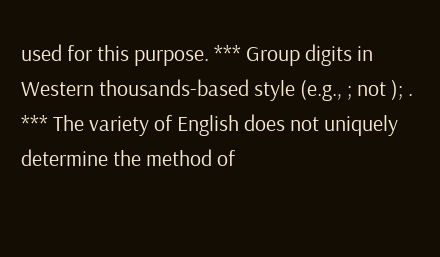used for this purpose. *** Group digits in Western thousands-based style (e.g., ; not ); . *** The variety of English does not uniquely determine the method of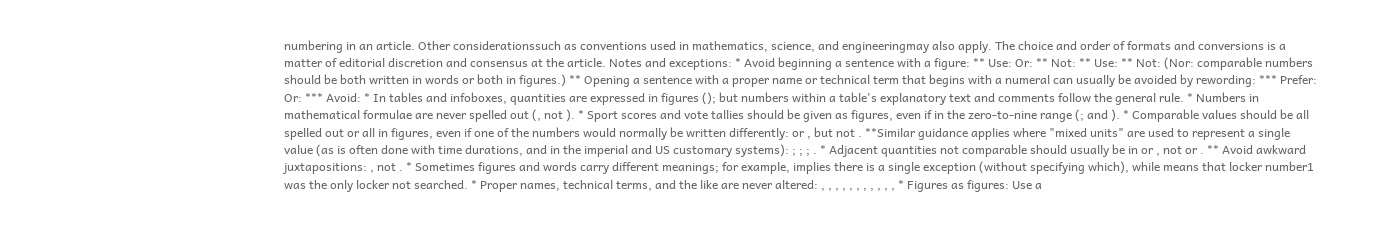numbering in an article. Other considerationssuch as conventions used in mathematics, science, and engineeringmay also apply. The choice and order of formats and conversions is a matter of editorial discretion and consensus at the article. Notes and exceptions: * Avoid beginning a sentence with a figure: ** Use: Or: ** Not: ** Use: ** Not: (Nor: comparable numbers should be both written in words or both in figures.) ** Opening a sentence with a proper name or technical term that begins with a numeral can usually be avoided by rewording: *** Prefer: Or: *** Avoid: * In tables and infoboxes, quantities are expressed in figures (); but numbers within a table's explanatory text and comments follow the general rule. * Numbers in mathematical formulae are never spelled out (, not ). * Sport scores and vote tallies should be given as figures, even if in the zero-to-nine range (; and ). * Comparable values should be all spelled out or all in figures, even if one of the numbers would normally be written differently: or , but not . **Similar guidance applies where "mixed units" are used to represent a single value (as is often done with time durations, and in the imperial and US customary systems): ; ; ; . * Adjacent quantities not comparable should usually be in or , not or . ** Avoid awkward juxtapositions: , not . * Sometimes figures and words carry different meanings; for example, implies there is a single exception (without specifying which), while means that locker number1 was the only locker not searched. * Proper names, technical terms, and the like are never altered: , , , , , , , , , , , * Figures as figures: Use a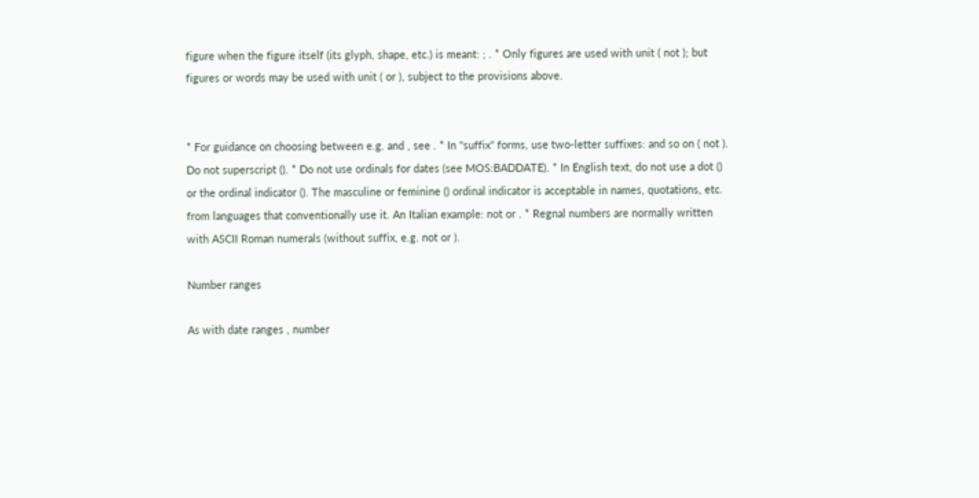figure when the figure itself (its glyph, shape, etc.) is meant: ; . * Only figures are used with unit ( not ); but figures or words may be used with unit ( or ), subject to the provisions above.


* For guidance on choosing between e.g. and , see . * In "suffix" forms, use two-letter suffixes: and so on ( not ). Do not superscript (). * Do not use ordinals for dates (see MOS:BADDATE). * In English text, do not use a dot () or the ordinal indicator (). The masculine or feminine () ordinal indicator is acceptable in names, quotations, etc. from languages that conventionally use it. An Italian example: not or . * Regnal numbers are normally written with ASCII Roman numerals (without suffix, e.g. not or ).

Number ranges

As with date ranges , number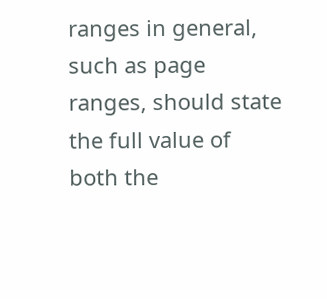ranges in general, such as page ranges, should state the full value of both the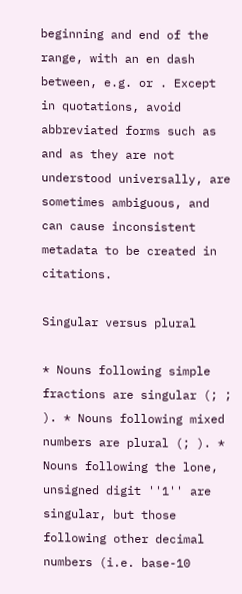beginning and end of the range, with an en dash between, e.g. or . Except in quotations, avoid abbreviated forms such as and as they are not understood universally, are sometimes ambiguous, and can cause inconsistent metadata to be created in citations.

Singular versus plural

* Nouns following simple fractions are singular (; ; ). * Nouns following mixed numbers are plural (; ). * Nouns following the lone, unsigned digit ''1'' are singular, but those following other decimal numbers (i.e. base-10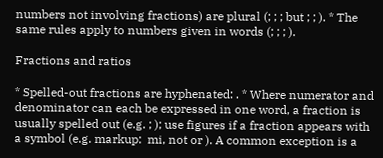numbers not involving fractions) are plural (; ; ; but ; ; ). * The same rules apply to numbers given in words (; ; ; ).

Fractions and ratios

* Spelled-out fractions are hyphenated: . * Where numerator and denominator can each be expressed in one word, a fraction is usually spelled out (e.g. ; ); use figures if a fraction appears with a symbol (e.g. markup:  mi, not or ). A common exception is a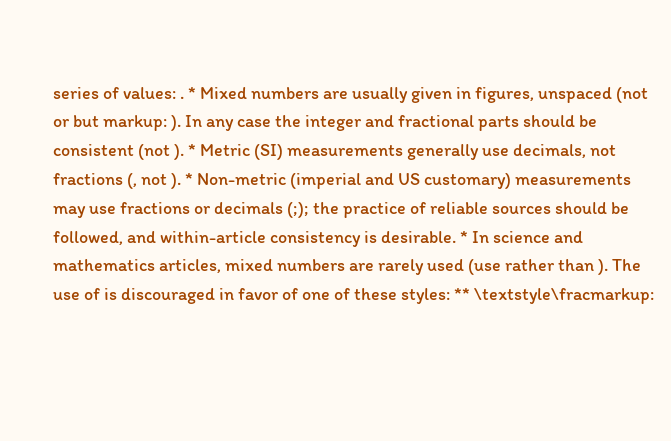series of values: . * Mixed numbers are usually given in figures, unspaced (not or but markup: ). In any case the integer and fractional parts should be consistent (not ). * Metric (SI) measurements generally use decimals, not fractions (, not ). * Non-metric (imperial and US customary) measurements may use fractions or decimals (;); the practice of reliable sources should be followed, and within-article consistency is desirable. * In science and mathematics articles, mixed numbers are rarely used (use rather than ). The use of is discouraged in favor of one of these styles: ** \textstyle\fracmarkup: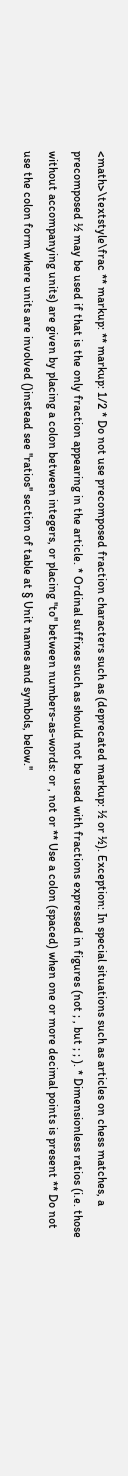<math>\textstyle\frac ** markup: ** markup: 1/2 * Do not use precomposed fraction characters such as (deprecated markup: ½ or ½). Exception: In special situations such as articles on chess matches, a precomposed ½ may be used if that is the only fraction appearing in the article. * Ordinal suffixes such as should not be used with fractions expressed in figures (not ; , but ; ; ). * Dimensionless ratios (i.e. those without accompanying units) are given by placing a colon between integers, or placing ''to'' between numbers-as-words: or , not or ** Use a colon (spaced) when one or more decimal points is present ** Do not use the colon form where units are involved ()instead see ''ratios'' section of table at § Unit names and symbols, below.''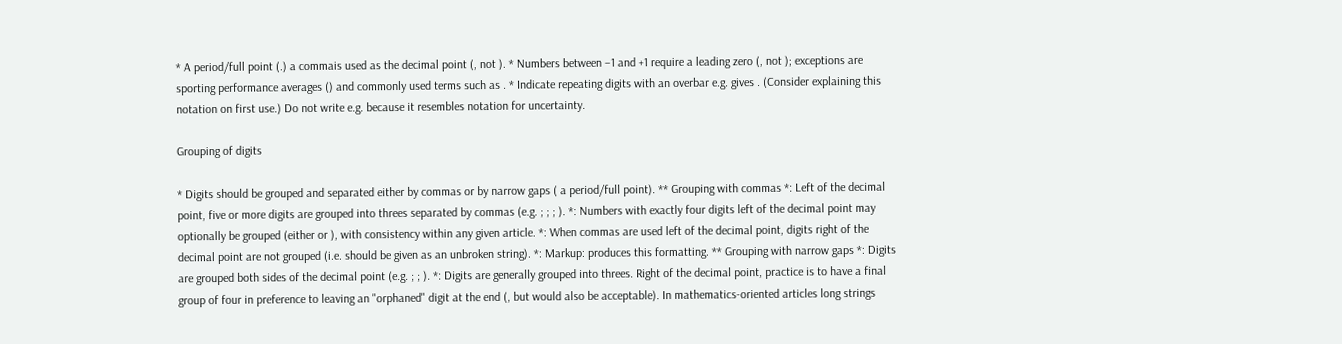* A period/full point (.) a commais used as the decimal point (, not ). * Numbers between −1 and +1 require a leading zero (, not ); exceptions are sporting performance averages () and commonly used terms such as . * Indicate repeating digits with an overbar e.g. gives . (Consider explaining this notation on first use.) Do not write e.g. because it resembles notation for uncertainty.

Grouping of digits

* Digits should be grouped and separated either by commas or by narrow gaps ( a period/full point). ** Grouping with commas *: Left of the decimal point, five or more digits are grouped into threes separated by commas (e.g. ; ; ; ). *: Numbers with exactly four digits left of the decimal point may optionally be grouped (either or ), with consistency within any given article. *: When commas are used left of the decimal point, digits right of the decimal point are not grouped (i.e. should be given as an unbroken string). *: Markup: produces this formatting. ** Grouping with narrow gaps *: Digits are grouped both sides of the decimal point (e.g. ; ; ). *: Digits are generally grouped into threes. Right of the decimal point, practice is to have a final group of four in preference to leaving an "orphaned" digit at the end (, but would also be acceptable). In mathematics-oriented articles long strings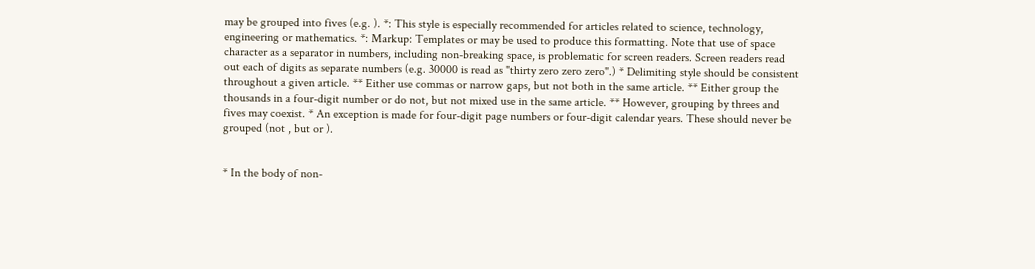may be grouped into fives (e.g. ). *: This style is especially recommended for articles related to science, technology, engineering or mathematics. *: Markup: Templates or may be used to produce this formatting. Note that use of space character as a separator in numbers, including non-breaking space, is problematic for screen readers. Screen readers read out each of digits as separate numbers (e.g. 30000 is read as "thirty zero zero zero".) * Delimiting style should be consistent throughout a given article. ** Either use commas or narrow gaps, but not both in the same article. ** Either group the thousands in a four-digit number or do not, but not mixed use in the same article. ** However, grouping by threes and fives may coexist. * An exception is made for four-digit page numbers or four-digit calendar years. These should never be grouped (not , but or ).


* In the body of non-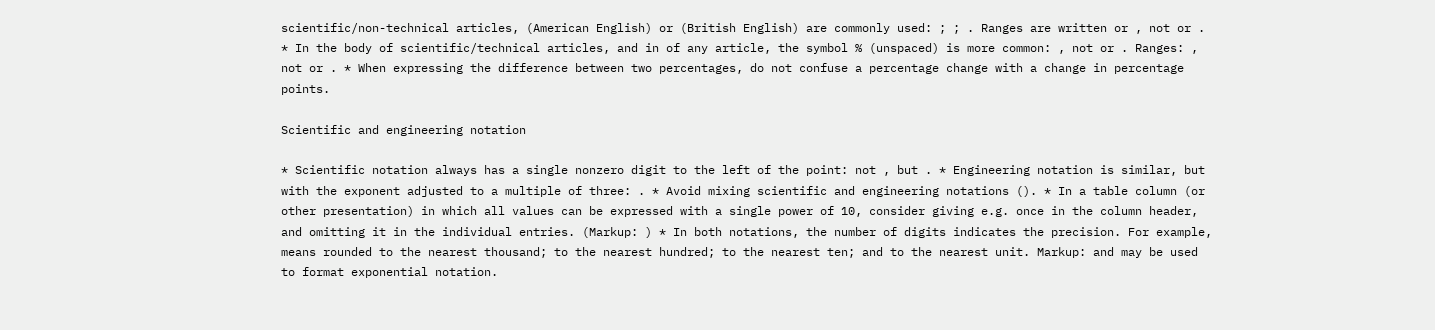scientific/non-technical articles, (American English) or (British English) are commonly used: ; ; . Ranges are written or , not or . * In the body of scientific/technical articles, and in of any article, the symbol % (unspaced) is more common: , not or . Ranges: , not or . * When expressing the difference between two percentages, do not confuse a percentage change with a change in percentage points.

Scientific and engineering notation

* Scientific notation always has a single nonzero digit to the left of the point: not , but . * Engineering notation is similar, but with the exponent adjusted to a multiple of three: . * Avoid mixing scientific and engineering notations (). * In a table column (or other presentation) in which all values can be expressed with a single power of 10, consider giving e.g. once in the column header, and omitting it in the individual entries. (Markup: ) * In both notations, the number of digits indicates the precision. For example, means rounded to the nearest thousand; to the nearest hundred; to the nearest ten; and to the nearest unit. Markup: and may be used to format exponential notation.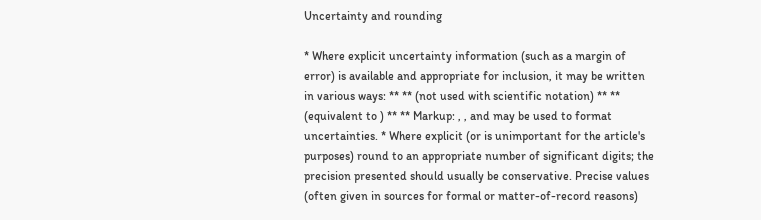Uncertainty and rounding

* Where explicit uncertainty information (such as a margin of error) is available and appropriate for inclusion, it may be written in various ways: ** ** (not used with scientific notation) ** ** (equivalent to ) ** ** Markup: , , and may be used to format uncertainties. * Where explicit (or is unimportant for the article's purposes) round to an appropriate number of significant digits; the precision presented should usually be conservative. Precise values (often given in sources for formal or matter-of-record reasons)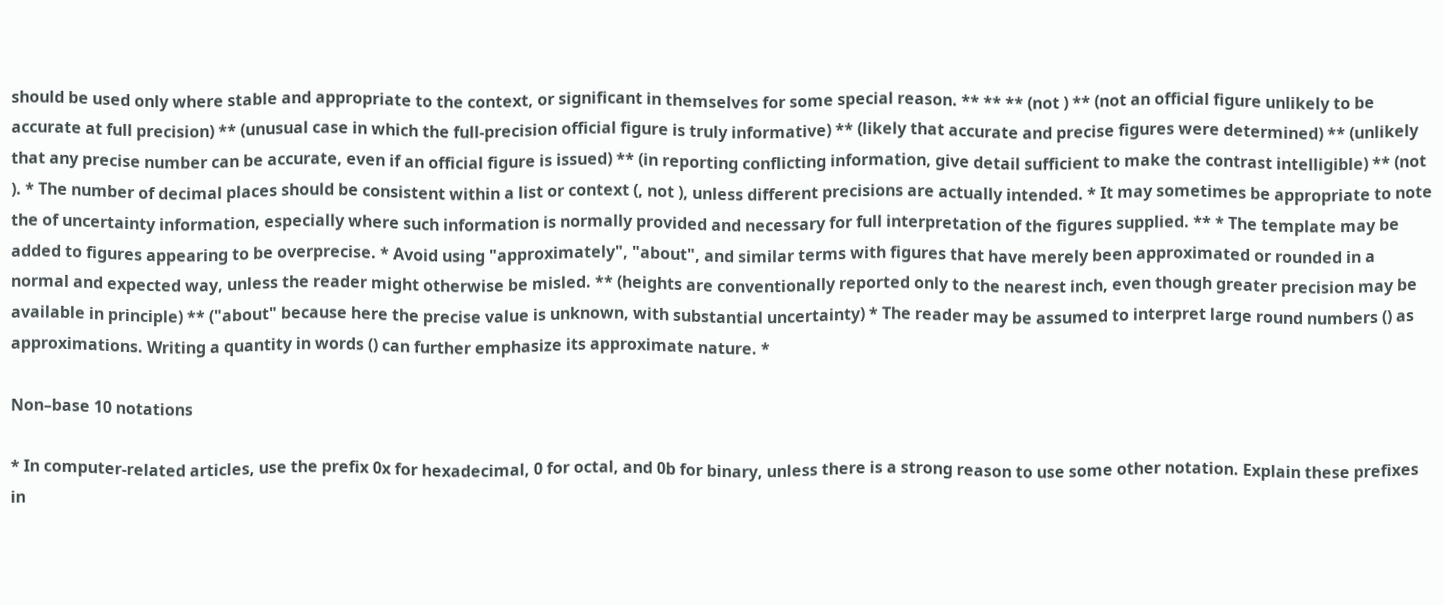should be used only where stable and appropriate to the context, or significant in themselves for some special reason. ** ** ** (not ) ** (not an official figure unlikely to be accurate at full precision) ** (unusual case in which the full-precision official figure is truly informative) ** (likely that accurate and precise figures were determined) ** (unlikely that any precise number can be accurate, even if an official figure is issued) ** (in reporting conflicting information, give detail sufficient to make the contrast intelligible) ** (not ). * The number of decimal places should be consistent within a list or context (, not ), unless different precisions are actually intended. * It may sometimes be appropriate to note the of uncertainty information, especially where such information is normally provided and necessary for full interpretation of the figures supplied. ** * The template may be added to figures appearing to be overprecise. * Avoid using "approximately", "about", and similar terms with figures that have merely been approximated or rounded in a normal and expected way, unless the reader might otherwise be misled. ** (heights are conventionally reported only to the nearest inch, even though greater precision may be available in principle) ** ("about" because here the precise value is unknown, with substantial uncertainty) * The reader may be assumed to interpret large round numbers () as approximations. Writing a quantity in words () can further emphasize its approximate nature. *

Non–base 10 notations

* In computer-related articles, use the prefix 0x for hexadecimal, 0 for octal, and 0b for binary, unless there is a strong reason to use some other notation. Explain these prefixes in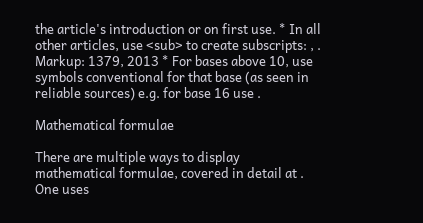the article's introduction or on first use. * In all other articles, use <sub> to create subscripts: , . Markup: 1379, 2013 * For bases above 10, use symbols conventional for that base (as seen in reliable sources) e.g. for base 16 use .

Mathematical formulae

There are multiple ways to display mathematical formulae, covered in detail at . One uses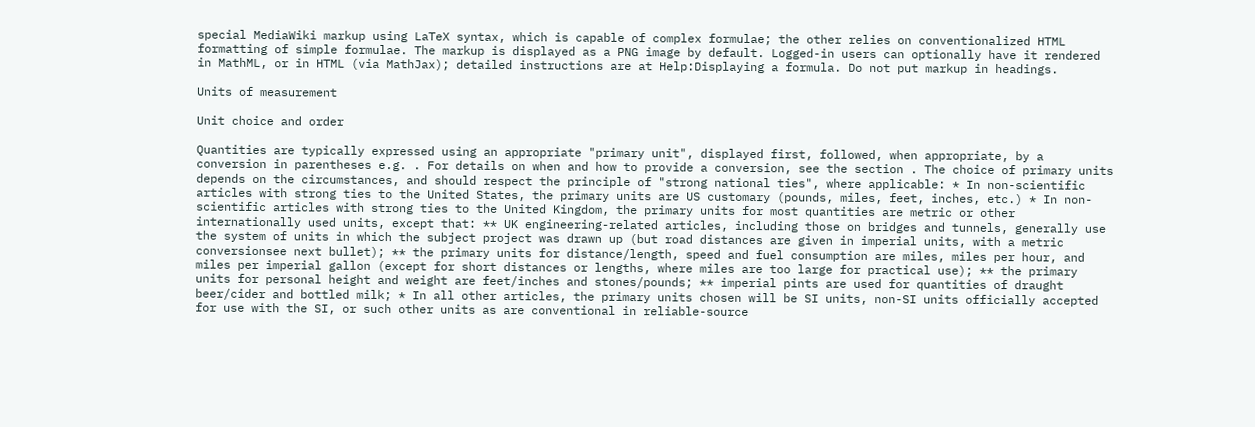special MediaWiki markup using LaTeX syntax, which is capable of complex formulae; the other relies on conventionalized HTML formatting of simple formulae. The markup is displayed as a PNG image by default. Logged-in users can optionally have it rendered in MathML, or in HTML (via MathJax); detailed instructions are at Help:Displaying a formula. Do not put markup in headings.

Units of measurement

Unit choice and order

Quantities are typically expressed using an appropriate "primary unit", displayed first, followed, when appropriate, by a conversion in parentheses e.g. . For details on when and how to provide a conversion, see the section . The choice of primary units depends on the circumstances, and should respect the principle of "strong national ties", where applicable: * In non-scientific articles with strong ties to the United States, the primary units are US customary (pounds, miles, feet, inches, etc.) * In non-scientific articles with strong ties to the United Kingdom, the primary units for most quantities are metric or other internationally used units, except that: ** UK engineering-related articles, including those on bridges and tunnels, generally use the system of units in which the subject project was drawn up (but road distances are given in imperial units, with a metric conversionsee next bullet); ** the primary units for distance/length, speed and fuel consumption are miles, miles per hour, and miles per imperial gallon (except for short distances or lengths, where miles are too large for practical use); ** the primary units for personal height and weight are feet/inches and stones/pounds; ** imperial pints are used for quantities of draught beer/cider and bottled milk; * In all other articles, the primary units chosen will be SI units, non-SI units officially accepted for use with the SI, or such other units as are conventional in reliable-source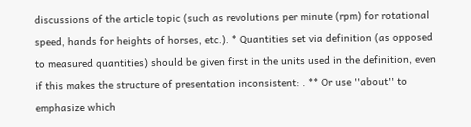discussions of the article topic (such as revolutions per minute (rpm) for rotational speed, hands for heights of horses, etc.). * Quantities set via definition (as opposed to measured quantities) should be given first in the units used in the definition, even if this makes the structure of presentation inconsistent: . ** Or use ''about'' to emphasize which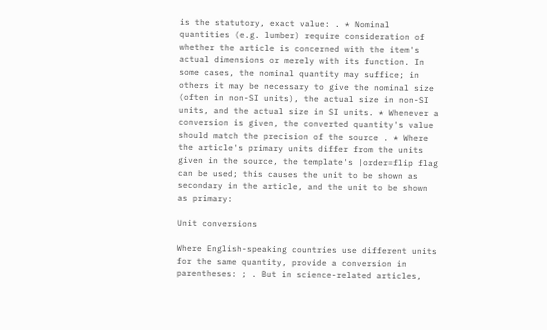is the statutory, exact value: . * Nominal quantities (e.g. lumber) require consideration of whether the article is concerned with the item's actual dimensions or merely with its function. In some cases, the nominal quantity may suffice; in others it may be necessary to give the nominal size (often in non-SI units), the actual size in non-SI units, and the actual size in SI units. * Whenever a conversion is given, the converted quantity's value should match the precision of the source . * Where the article's primary units differ from the units given in the source, the template's |order=flip flag can be used; this causes the unit to be shown as secondary in the article, and the unit to be shown as primary:

Unit conversions

Where English-speaking countries use different units for the same quantity, provide a conversion in parentheses: ; . But in science-related articles,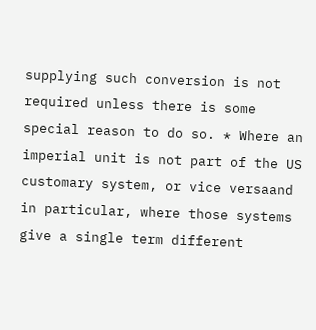supplying such conversion is not required unless there is some special reason to do so. * Where an imperial unit is not part of the US customary system, or vice versaand in particular, where those systems give a single term different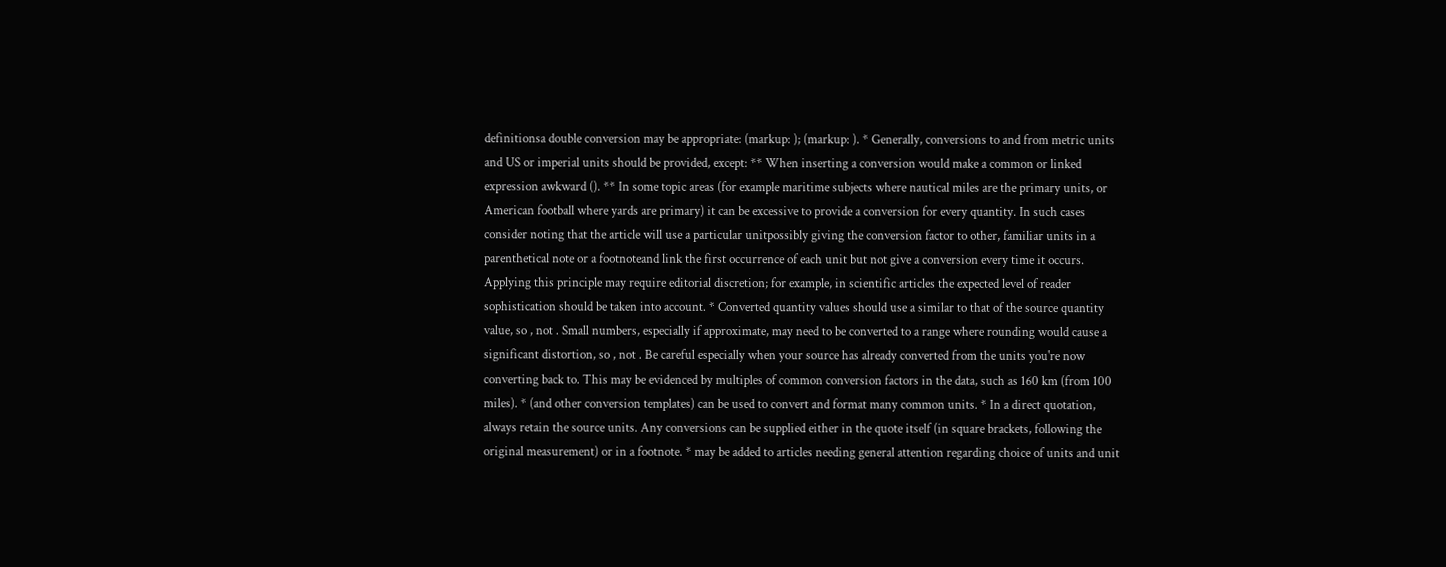definitionsa double conversion may be appropriate: (markup: ); (markup: ). * Generally, conversions to and from metric units and US or imperial units should be provided, except: ** When inserting a conversion would make a common or linked expression awkward (). ** In some topic areas (for example maritime subjects where nautical miles are the primary units, or American football where yards are primary) it can be excessive to provide a conversion for every quantity. In such cases consider noting that the article will use a particular unitpossibly giving the conversion factor to other, familiar units in a parenthetical note or a footnoteand link the first occurrence of each unit but not give a conversion every time it occurs. Applying this principle may require editorial discretion; for example, in scientific articles the expected level of reader sophistication should be taken into account. * Converted quantity values should use a similar to that of the source quantity value, so , not . Small numbers, especially if approximate, may need to be converted to a range where rounding would cause a significant distortion, so , not . Be careful especially when your source has already converted from the units you're now converting back to. This may be evidenced by multiples of common conversion factors in the data, such as 160 km (from 100 miles). * (and other conversion templates) can be used to convert and format many common units. * In a direct quotation, always retain the source units. Any conversions can be supplied either in the quote itself (in square brackets, following the original measurement) or in a footnote. * may be added to articles needing general attention regarding choice of units and unit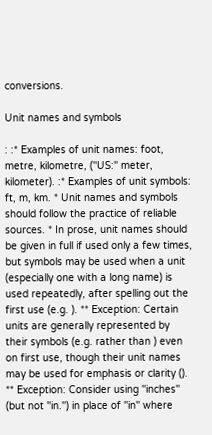conversions.

Unit names and symbols

: :* Examples of unit names: foot, metre, kilometre, (''US:'' meter, kilometer). :* Examples of unit symbols: ft, m, km. * Unit names and symbols should follow the practice of reliable sources. * In prose, unit names should be given in full if used only a few times, but symbols may be used when a unit (especially one with a long name) is used repeatedly, after spelling out the first use (e.g. ). ** Exception: Certain units are generally represented by their symbols (e.g. rather than ) even on first use, though their unit names may be used for emphasis or clarity (). ** Exception: Consider using ''inches'' (but not ''in.'') in place of ''in'' where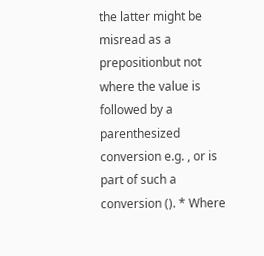the latter might be misread as a prepositionbut not where the value is followed by a parenthesized conversion e.g. , or is part of such a conversion (). * Where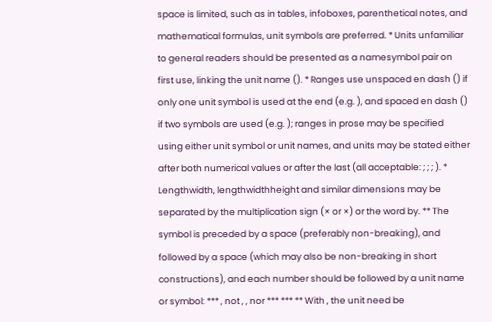space is limited, such as in tables, infoboxes, parenthetical notes, and mathematical formulas, unit symbols are preferred. * Units unfamiliar to general readers should be presented as a namesymbol pair on first use, linking the unit name (). * Ranges use unspaced en dash () if only one unit symbol is used at the end (e.g. ), and spaced en dash () if two symbols are used (e.g. ); ranges in prose may be specified using either unit symbol or unit names, and units may be stated either after both numerical values or after the last (all acceptable: ; ; ; ). * Lengthwidth, lengthwidthheight and similar dimensions may be separated by the multiplication sign (× or ×) or the word by. ** The symbol is preceded by a space (preferably non-breaking), and followed by a space (which may also be non-breaking in short constructions), and each number should be followed by a unit name or symbol: *** , not , , nor *** *** ** With , the unit need be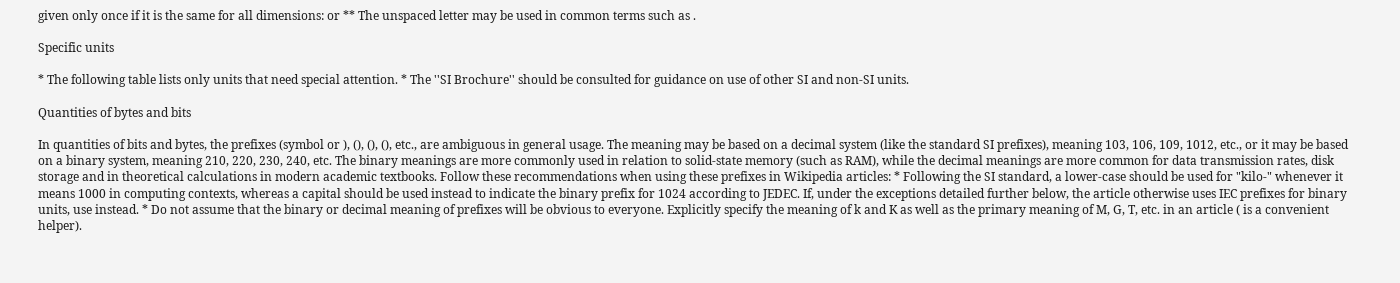given only once if it is the same for all dimensions: or ** The unspaced letter may be used in common terms such as .

Specific units

* The following table lists only units that need special attention. * The ''SI Brochure'' should be consulted for guidance on use of other SI and non-SI units.

Quantities of bytes and bits

In quantities of bits and bytes, the prefixes (symbol or ), (), (), (), etc., are ambiguous in general usage. The meaning may be based on a decimal system (like the standard SI prefixes), meaning 103, 106, 109, 1012, etc., or it may be based on a binary system, meaning 210, 220, 230, 240, etc. The binary meanings are more commonly used in relation to solid-state memory (such as RAM), while the decimal meanings are more common for data transmission rates, disk storage and in theoretical calculations in modern academic textbooks. Follow these recommendations when using these prefixes in Wikipedia articles: * Following the SI standard, a lower-case should be used for "kilo-" whenever it means 1000 in computing contexts, whereas a capital should be used instead to indicate the binary prefix for 1024 according to JEDEC. If, under the exceptions detailed further below, the article otherwise uses IEC prefixes for binary units, use instead. * Do not assume that the binary or decimal meaning of prefixes will be obvious to everyone. Explicitly specify the meaning of k and K as well as the primary meaning of M, G, T, etc. in an article ( is a convenient helper).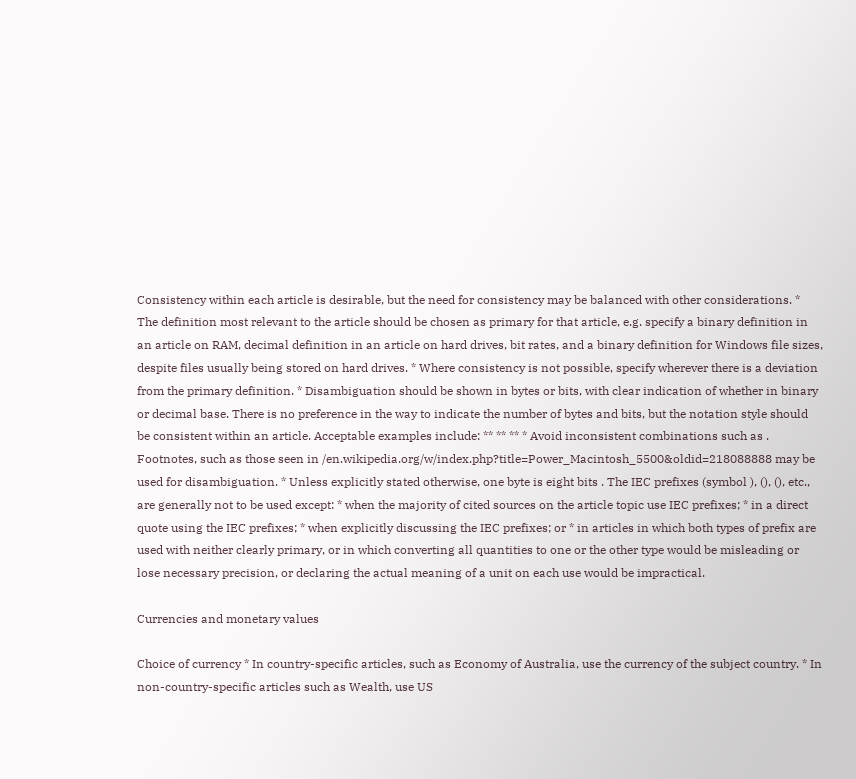Consistency within each article is desirable, but the need for consistency may be balanced with other considerations. * The definition most relevant to the article should be chosen as primary for that article, e.g. specify a binary definition in an article on RAM, decimal definition in an article on hard drives, bit rates, and a binary definition for Windows file sizes, despite files usually being stored on hard drives. * Where consistency is not possible, specify wherever there is a deviation from the primary definition. * Disambiguation should be shown in bytes or bits, with clear indication of whether in binary or decimal base. There is no preference in the way to indicate the number of bytes and bits, but the notation style should be consistent within an article. Acceptable examples include: ** ** ** * Avoid inconsistent combinations such as . Footnotes, such as those seen in /en.wikipedia.org/w/index.php?title=Power_Macintosh_5500&oldid=218088888 may be used for disambiguation. * Unless explicitly stated otherwise, one byte is eight bits . The IEC prefixes (symbol ), (), (), etc., are generally not to be used except: * when the majority of cited sources on the article topic use IEC prefixes; * in a direct quote using the IEC prefixes; * when explicitly discussing the IEC prefixes; or * in articles in which both types of prefix are used with neither clearly primary, or in which converting all quantities to one or the other type would be misleading or lose necessary precision, or declaring the actual meaning of a unit on each use would be impractical.

Currencies and monetary values

Choice of currency * In country-specific articles, such as Economy of Australia, use the currency of the subject country. * In non-country-specific articles such as Wealth, use US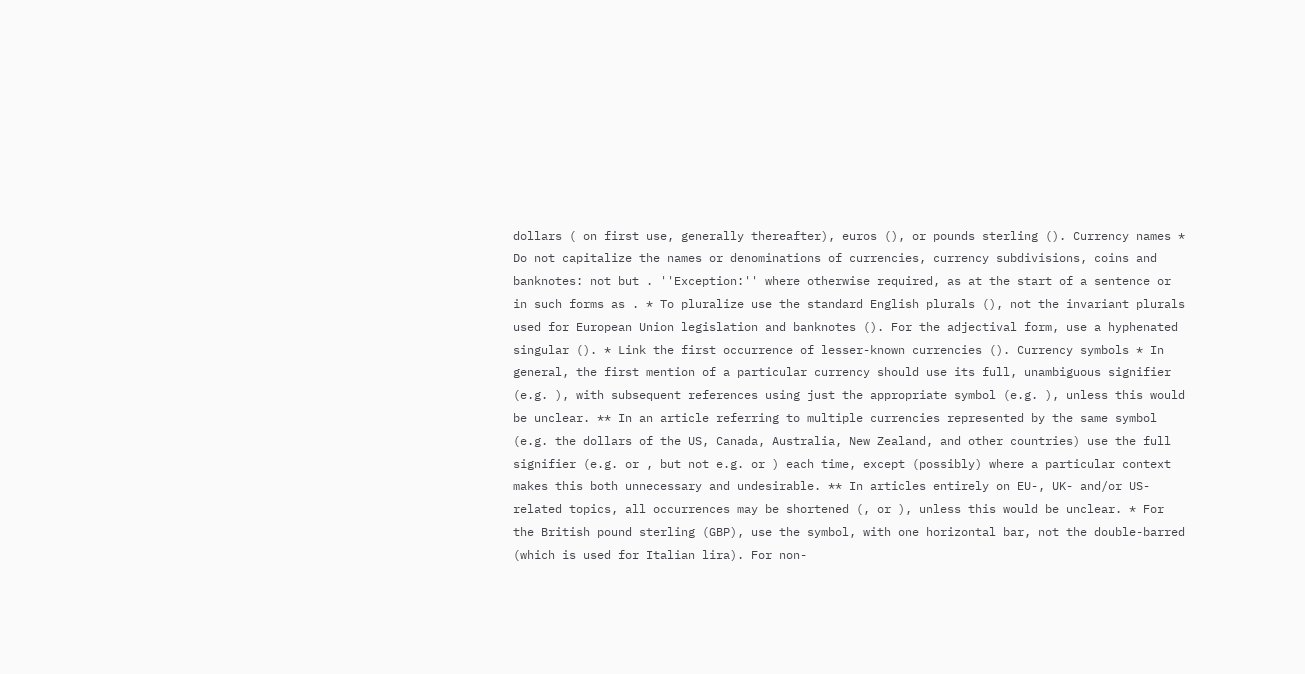dollars ( on first use, generally thereafter), euros (), or pounds sterling (). Currency names * Do not capitalize the names or denominations of currencies, currency subdivisions, coins and banknotes: not but . ''Exception:'' where otherwise required, as at the start of a sentence or in such forms as . * To pluralize use the standard English plurals (), not the invariant plurals used for European Union legislation and banknotes (). For the adjectival form, use a hyphenated singular (). * Link the first occurrence of lesser-known currencies (). Currency symbols * In general, the first mention of a particular currency should use its full, unambiguous signifier (e.g. ), with subsequent references using just the appropriate symbol (e.g. ), unless this would be unclear. ** In an article referring to multiple currencies represented by the same symbol (e.g. the dollars of the US, Canada, Australia, New Zealand, and other countries) use the full signifier (e.g. or , but not e.g. or ) each time, except (possibly) where a particular context makes this both unnecessary and undesirable. ** In articles entirely on EU-, UK- and/or US-related topics, all occurrences may be shortened (, or ), unless this would be unclear. * For the British pound sterling (GBP), use the symbol, with one horizontal bar, not the double-barred (which is used for Italian lira). For non-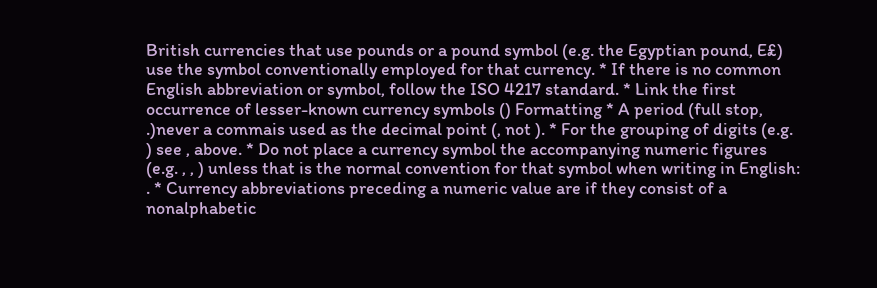British currencies that use pounds or a pound symbol (e.g. the Egyptian pound, E£) use the symbol conventionally employed for that currency. * If there is no common English abbreviation or symbol, follow the ISO 4217 standard. * Link the first occurrence of lesser-known currency symbols () Formatting * A period (full stop, .)never a commais used as the decimal point (, not ). * For the grouping of digits (e.g. ) see , above. * Do not place a currency symbol the accompanying numeric figures (e.g. , , ) unless that is the normal convention for that symbol when writing in English: . * Currency abbreviations preceding a numeric value are if they consist of a nonalphabetic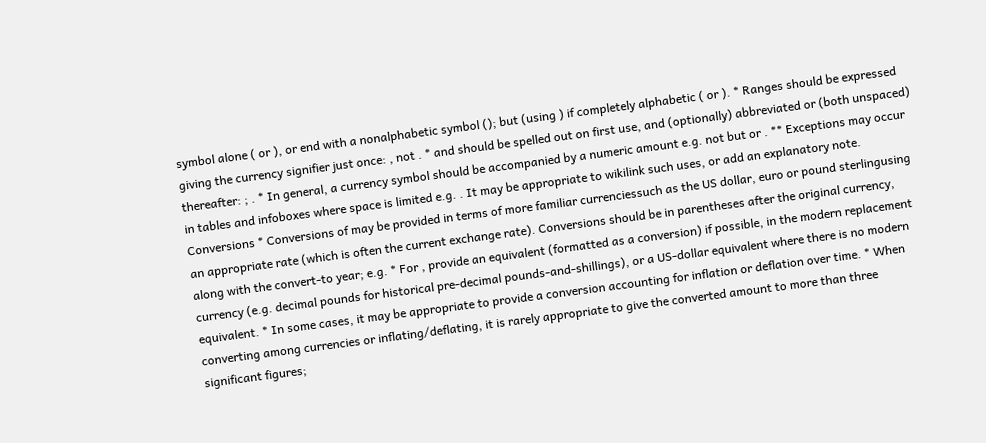symbol alone ( or ), or end with a nonalphabetic symbol (); but (using ) if completely alphabetic ( or ). * Ranges should be expressed giving the currency signifier just once: , not . * and should be spelled out on first use, and (optionally) abbreviated or (both unspaced) thereafter: ; . * In general, a currency symbol should be accompanied by a numeric amount e.g. not but or . ** Exceptions may occur in tables and infoboxes where space is limited e.g. . It may be appropriate to wikilink such uses, or add an explanatory note. Conversions * Conversions of may be provided in terms of more familiar currenciessuch as the US dollar, euro or pound sterlingusing an appropriate rate (which is often the current exchange rate). Conversions should be in parentheses after the original currency, along with the convert-to year; e.g. * For , provide an equivalent (formatted as a conversion) if possible, in the modern replacement currency (e.g. decimal pounds for historical pre-decimal pounds-and-shillings), or a US-dollar equivalent where there is no modern equivalent. * In some cases, it may be appropriate to provide a conversion accounting for inflation or deflation over time. * When converting among currencies or inflating/deflating, it is rarely appropriate to give the converted amount to more than three significant figures;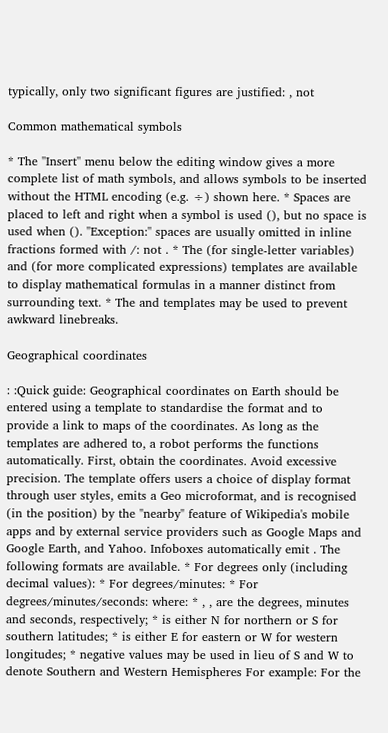typically, only two significant figures are justified: , not

Common mathematical symbols

* The ''Insert'' menu below the editing window gives a more complete list of math symbols, and allows symbols to be inserted without the HTML encoding (e.g. ÷) shown here. * Spaces are placed to left and right when a symbol is used (), but no space is used when (). ''Exception:'' spaces are usually omitted in inline fractions formed with /: not . * The (for single-letter variables) and (for more complicated expressions) templates are available to display mathematical formulas in a manner distinct from surrounding text. * The and templates may be used to prevent awkward linebreaks.

Geographical coordinates

: :Quick guide: Geographical coordinates on Earth should be entered using a template to standardise the format and to provide a link to maps of the coordinates. As long as the templates are adhered to, a robot performs the functions automatically. First, obtain the coordinates. Avoid excessive precision. The template offers users a choice of display format through user styles, emits a Geo microformat, and is recognised (in the position) by the "nearby" feature of Wikipedia's mobile apps and by external service providers such as Google Maps and Google Earth, and Yahoo. Infoboxes automatically emit . The following formats are available. * For degrees only (including decimal values): * For degrees/minutes: * For degrees/minutes/seconds: where: * , , are the degrees, minutes and seconds, respectively; * is either N for northern or S for southern latitudes; * is either E for eastern or W for western longitudes; * negative values may be used in lieu of S and W to denote Southern and Western Hemispheres For example: For the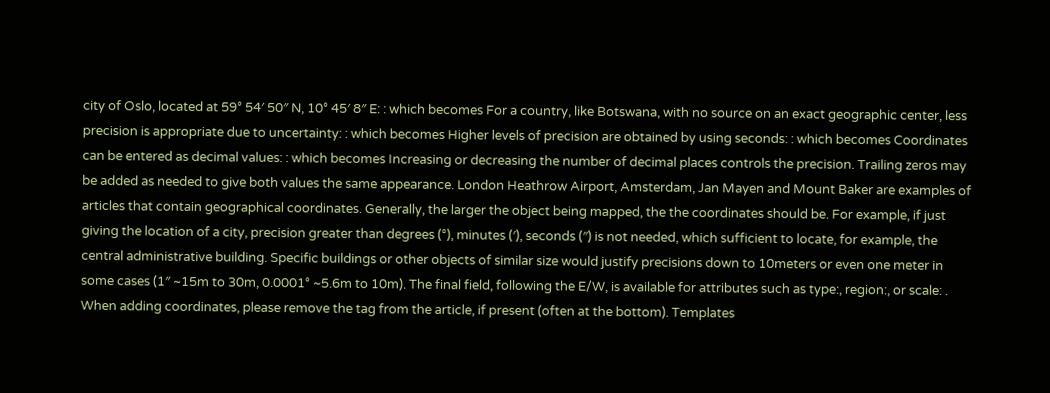city of Oslo, located at 59° 54′ 50″ N, 10° 45′ 8″ E: : which becomes For a country, like Botswana, with no source on an exact geographic center, less precision is appropriate due to uncertainty: : which becomes Higher levels of precision are obtained by using seconds: : which becomes Coordinates can be entered as decimal values: : which becomes Increasing or decreasing the number of decimal places controls the precision. Trailing zeros may be added as needed to give both values the same appearance. London Heathrow Airport, Amsterdam, Jan Mayen and Mount Baker are examples of articles that contain geographical coordinates. Generally, the larger the object being mapped, the the coordinates should be. For example, if just giving the location of a city, precision greater than degrees (°), minutes (′), seconds (″) is not needed, which sufficient to locate, for example, the central administrative building. Specific buildings or other objects of similar size would justify precisions down to 10meters or even one meter in some cases (1″ ~15m to 30m, 0.0001° ~5.6m to 10m). The final field, following the E/W, is available for attributes such as type:, region:, or scale: . When adding coordinates, please remove the tag from the article, if present (often at the bottom). Templates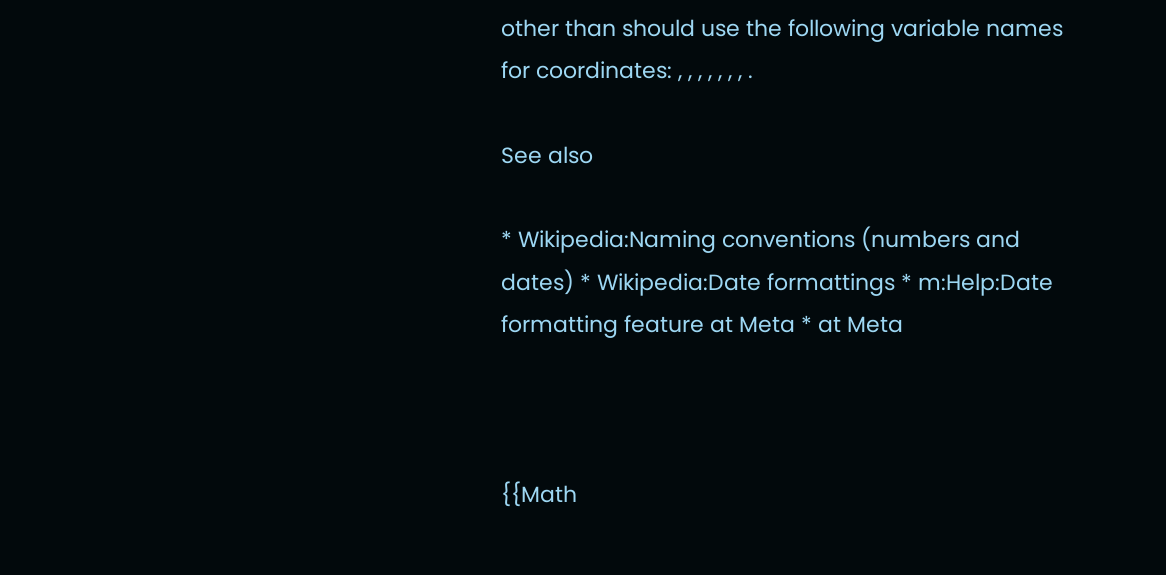other than should use the following variable names for coordinates: , , , , , , , .

See also

* Wikipedia:Naming conventions (numbers and dates) * Wikipedia:Date formattings * m:Help:Date formatting feature at Meta * at Meta



{{Math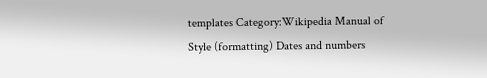templates Category:Wikipedia Manual of Style (formatting) Dates and numbers